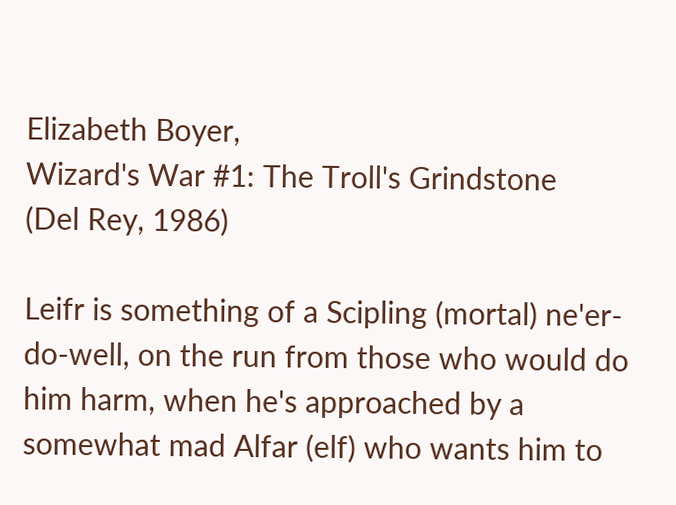Elizabeth Boyer,
Wizard's War #1: The Troll's Grindstone
(Del Rey, 1986)

Leifr is something of a Scipling (mortal) ne'er-do-well, on the run from those who would do him harm, when he's approached by a somewhat mad Alfar (elf) who wants him to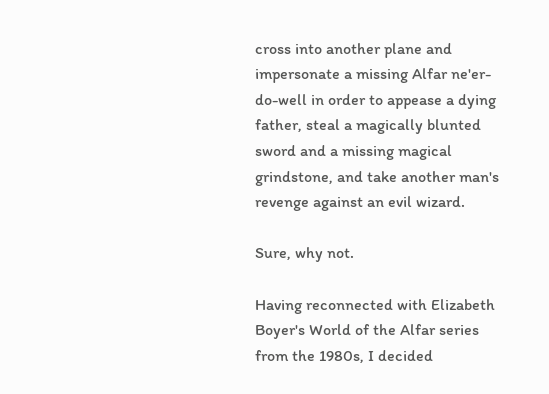cross into another plane and impersonate a missing Alfar ne'er-do-well in order to appease a dying father, steal a magically blunted sword and a missing magical grindstone, and take another man's revenge against an evil wizard.

Sure, why not.

Having reconnected with Elizabeth Boyer's World of the Alfar series from the 1980s, I decided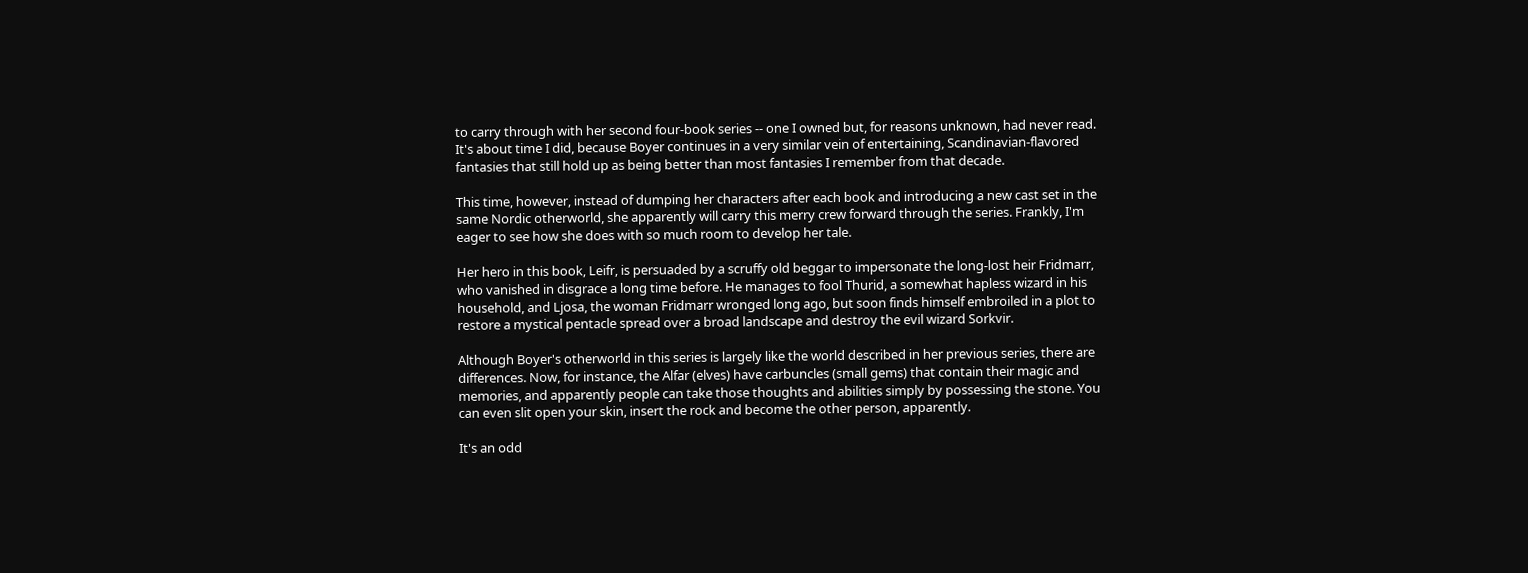to carry through with her second four-book series -- one I owned but, for reasons unknown, had never read. It's about time I did, because Boyer continues in a very similar vein of entertaining, Scandinavian-flavored fantasies that still hold up as being better than most fantasies I remember from that decade.

This time, however, instead of dumping her characters after each book and introducing a new cast set in the same Nordic otherworld, she apparently will carry this merry crew forward through the series. Frankly, I'm eager to see how she does with so much room to develop her tale.

Her hero in this book, Leifr, is persuaded by a scruffy old beggar to impersonate the long-lost heir Fridmarr, who vanished in disgrace a long time before. He manages to fool Thurid, a somewhat hapless wizard in his household, and Ljosa, the woman Fridmarr wronged long ago, but soon finds himself embroiled in a plot to restore a mystical pentacle spread over a broad landscape and destroy the evil wizard Sorkvir.

Although Boyer's otherworld in this series is largely like the world described in her previous series, there are differences. Now, for instance, the Alfar (elves) have carbuncles (small gems) that contain their magic and memories, and apparently people can take those thoughts and abilities simply by possessing the stone. You can even slit open your skin, insert the rock and become the other person, apparently.

It's an odd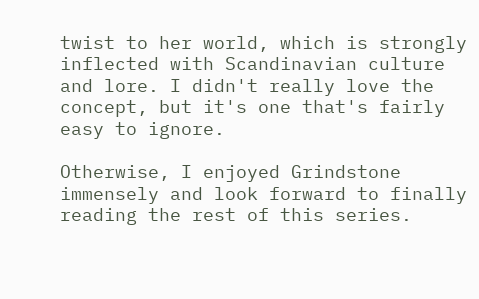twist to her world, which is strongly inflected with Scandinavian culture and lore. I didn't really love the concept, but it's one that's fairly easy to ignore.

Otherwise, I enjoyed Grindstone immensely and look forward to finally reading the rest of this series.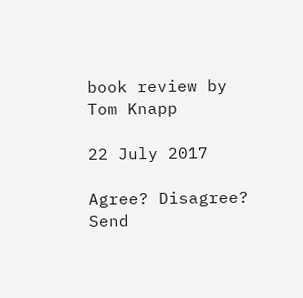book review by
Tom Knapp

22 July 2017

Agree? Disagree?
Send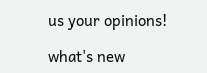us your opinions!

what's new